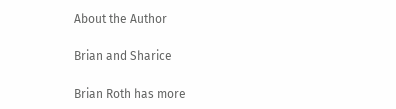About the Author

Brian and Sharice

Brian Roth has more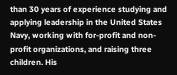than 30 years of experience studying and applying leadership in the United States Navy, working with for-profit and non-profit organizations, and raising three children. His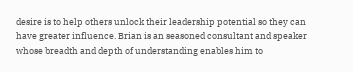desire is to help others unlock their leadership potential so they can have greater influence. Brian is an seasoned consultant and speaker whose breadth and depth of understanding enables him to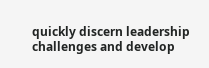quickly discern leadership challenges and develop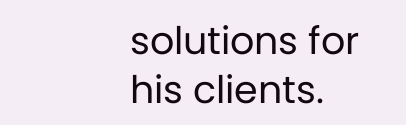solutions for his clients.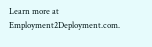Learn more at Employment2Deployment.com.